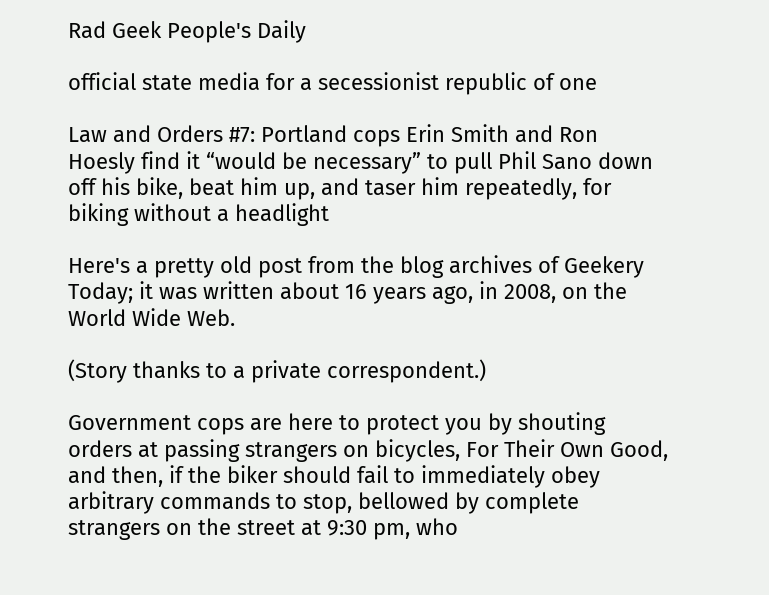Rad Geek People's Daily

official state media for a secessionist republic of one

Law and Orders #7: Portland cops Erin Smith and Ron Hoesly find it “would be necessary” to pull Phil Sano down off his bike, beat him up, and taser him repeatedly, for biking without a headlight

Here's a pretty old post from the blog archives of Geekery Today; it was written about 16 years ago, in 2008, on the World Wide Web.

(Story thanks to a private correspondent.)

Government cops are here to protect you by shouting orders at passing strangers on bicycles, For Their Own Good, and then, if the biker should fail to immediately obey arbitrary commands to stop, bellowed by complete strangers on the street at 9:30 pm, who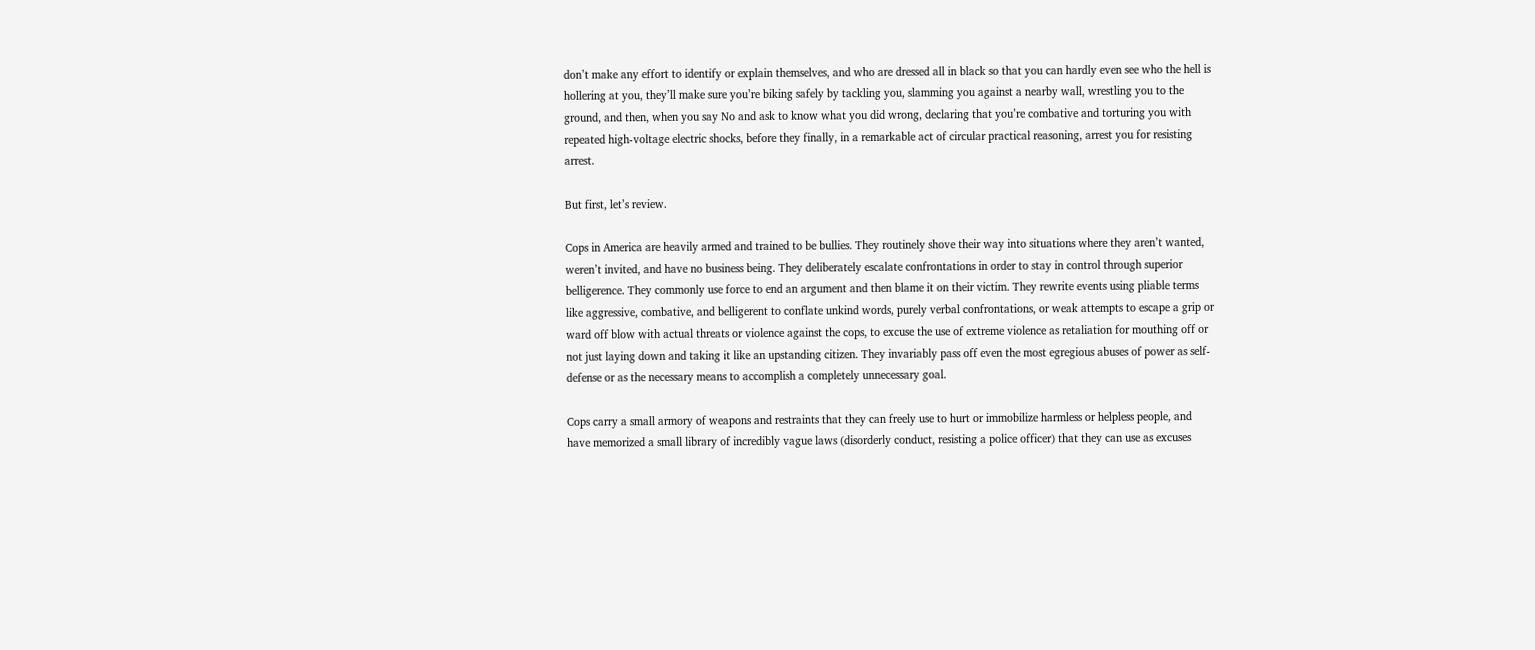don’t make any effort to identify or explain themselves, and who are dressed all in black so that you can hardly even see who the hell is hollering at you, they’ll make sure you’re biking safely by tackling you, slamming you against a nearby wall, wrestling you to the ground, and then, when you say No and ask to know what you did wrong, declaring that you’re combative and torturing you with repeated high-voltage electric shocks, before they finally, in a remarkable act of circular practical reasoning, arrest you for resisting arrest.

But first, let’s review.

Cops in America are heavily armed and trained to be bullies. They routinely shove their way into situations where they aren’t wanted, weren’t invited, and have no business being. They deliberately escalate confrontations in order to stay in control through superior belligerence. They commonly use force to end an argument and then blame it on their victim. They rewrite events using pliable terms like aggressive, combative, and belligerent to conflate unkind words, purely verbal confrontations, or weak attempts to escape a grip or ward off blow with actual threats or violence against the cops, to excuse the use of extreme violence as retaliation for mouthing off or not just laying down and taking it like an upstanding citizen. They invariably pass off even the most egregious abuses of power as self-defense or as the necessary means to accomplish a completely unnecessary goal.

Cops carry a small armory of weapons and restraints that they can freely use to hurt or immobilize harmless or helpless people, and have memorized a small library of incredibly vague laws (disorderly conduct, resisting a police officer) that they can use as excuses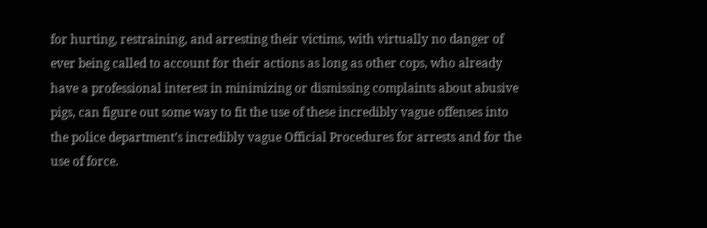for hurting, restraining, and arresting their victims, with virtually no danger of ever being called to account for their actions as long as other cops, who already have a professional interest in minimizing or dismissing complaints about abusive pigs, can figure out some way to fit the use of these incredibly vague offenses into the police department’s incredibly vague Official Procedures for arrests and for the use of force.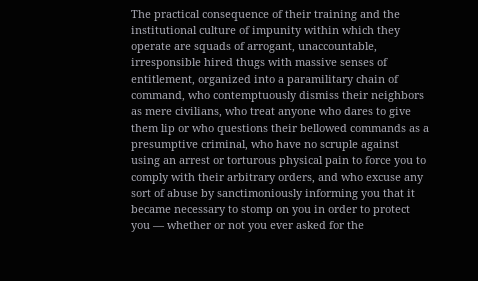The practical consequence of their training and the institutional culture of impunity within which they operate are squads of arrogant, unaccountable, irresponsible hired thugs with massive senses of entitlement, organized into a paramilitary chain of command, who contemptuously dismiss their neighbors as mere civilians, who treat anyone who dares to give them lip or who questions their bellowed commands as a presumptive criminal, who have no scruple against using an arrest or torturous physical pain to force you to comply with their arbitrary orders, and who excuse any sort of abuse by sanctimoniously informing you that it became necessary to stomp on you in order to protect you — whether or not you ever asked for the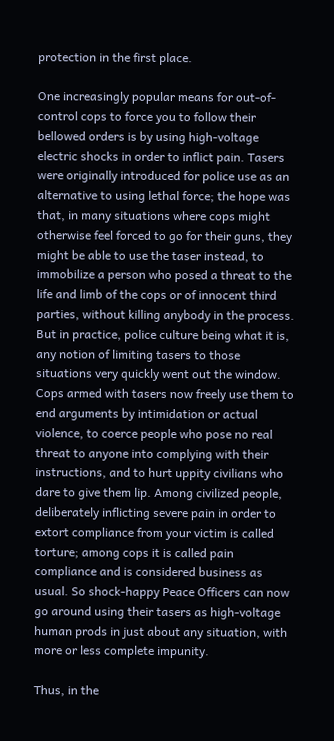protection in the first place.

One increasingly popular means for out-of-control cops to force you to follow their bellowed orders is by using high-voltage electric shocks in order to inflict pain. Tasers were originally introduced for police use as an alternative to using lethal force; the hope was that, in many situations where cops might otherwise feel forced to go for their guns, they might be able to use the taser instead, to immobilize a person who posed a threat to the life and limb of the cops or of innocent third parties, without killing anybody in the process. But in practice, police culture being what it is, any notion of limiting tasers to those situations very quickly went out the window. Cops armed with tasers now freely use them to end arguments by intimidation or actual violence, to coerce people who pose no real threat to anyone into complying with their instructions, and to hurt uppity civilians who dare to give them lip. Among civilized people, deliberately inflicting severe pain in order to extort compliance from your victim is called torture; among cops it is called pain compliance and is considered business as usual. So shock-happy Peace Officers can now go around using their tasers as high-voltage human prods in just about any situation, with more or less complete impunity.

Thus, in the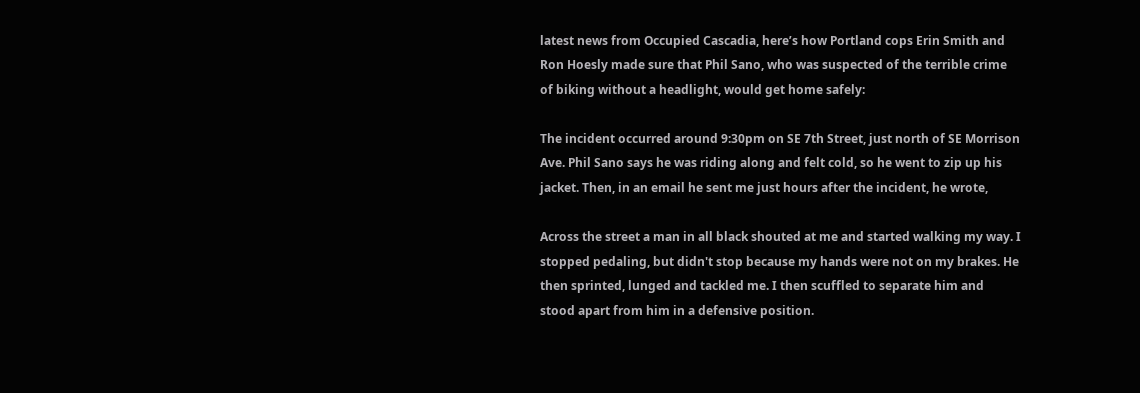latest news from Occupied Cascadia, here’s how Portland cops Erin Smith and Ron Hoesly made sure that Phil Sano, who was suspected of the terrible crime of biking without a headlight, would get home safely:

The incident occurred around 9:30pm on SE 7th Street, just north of SE Morrison Ave. Phil Sano says he was riding along and felt cold, so he went to zip up his jacket. Then, in an email he sent me just hours after the incident, he wrote,

Across the street a man in all black shouted at me and started walking my way. I stopped pedaling, but didn't stop because my hands were not on my brakes. He then sprinted, lunged and tackled me. I then scuffled to separate him and stood apart from him in a defensive position.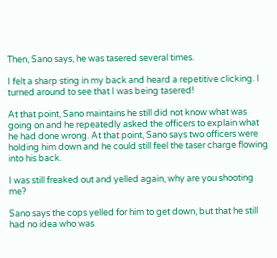Then, Sano says, he was tasered several times.

I felt a sharp sting in my back and heard a repetitive clicking. I turned around to see that I was being tasered!

At that point, Sano maintains he still did not know what was going on and he repeatedly asked the officers to explain what he had done wrong. At that point, Sano says two officers were holding him down and he could still feel the taser charge flowing into his back.

I was still freaked out and yelled again, why are you shooting me?

Sano says the cops yelled for him to get down, but that he still had no idea who was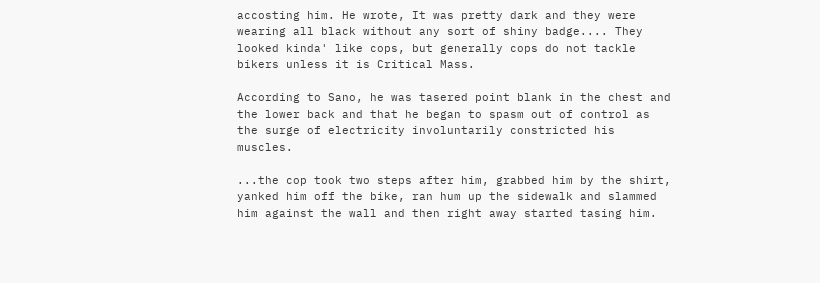accosting him. He wrote, It was pretty dark and they were wearing all black without any sort of shiny badge.... They looked kinda' like cops, but generally cops do not tackle bikers unless it is Critical Mass.

According to Sano, he was tasered point blank in the chest and the lower back and that he began to spasm out of control as the surge of electricity involuntarily constricted his muscles.

...the cop took two steps after him, grabbed him by the shirt, yanked him off the bike, ran hum up the sidewalk and slammed him against the wall and then right away started tasing him.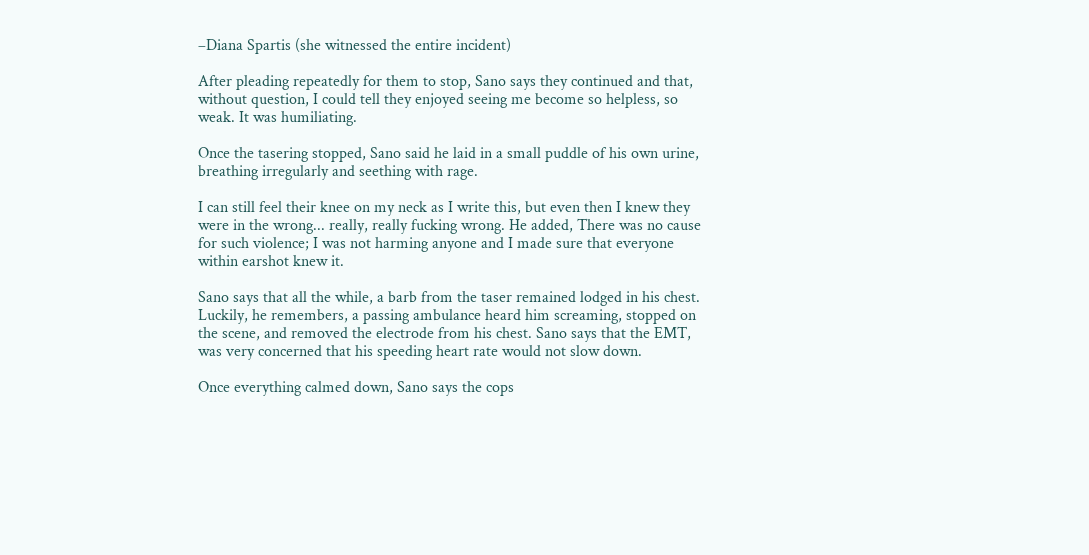–Diana Spartis (she witnessed the entire incident)

After pleading repeatedly for them to stop, Sano says they continued and that, without question, I could tell they enjoyed seeing me become so helpless, so weak. It was humiliating.

Once the tasering stopped, Sano said he laid in a small puddle of his own urine, breathing irregularly and seething with rage.

I can still feel their knee on my neck as I write this, but even then I knew they were in the wrong... really, really fucking wrong. He added, There was no cause for such violence; I was not harming anyone and I made sure that everyone within earshot knew it.

Sano says that all the while, a barb from the taser remained lodged in his chest. Luckily, he remembers, a passing ambulance heard him screaming, stopped on the scene, and removed the electrode from his chest. Sano says that the EMT, was very concerned that his speeding heart rate would not slow down.

Once everything calmed down, Sano says the cops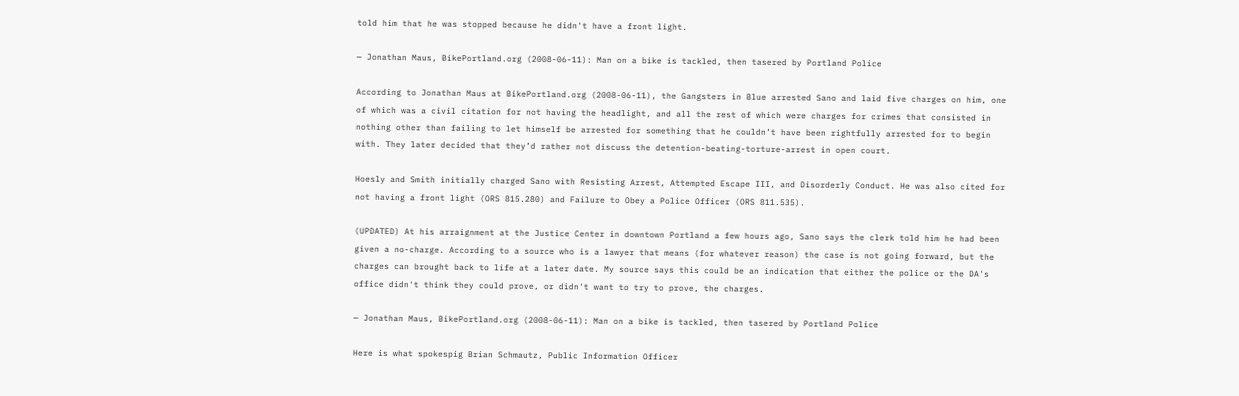told him that he was stopped because he didn't have a front light.

— Jonathan Maus, BikePortland.org (2008-06-11): Man on a bike is tackled, then tasered by Portland Police

According to Jonathan Maus at BikePortland.org (2008-06-11), the Gangsters in Blue arrested Sano and laid five charges on him, one of which was a civil citation for not having the headlight, and all the rest of which were charges for crimes that consisted in nothing other than failing to let himself be arrested for something that he couldn’t have been rightfully arrested for to begin with. They later decided that they’d rather not discuss the detention-beating-torture-arrest in open court.

Hoesly and Smith initially charged Sano with Resisting Arrest, Attempted Escape III, and Disorderly Conduct. He was also cited for not having a front light (ORS 815.280) and Failure to Obey a Police Officer (ORS 811.535).

(UPDATED) At his arraignment at the Justice Center in downtown Portland a few hours ago, Sano says the clerk told him he had been given a no-charge. According to a source who is a lawyer that means (for whatever reason) the case is not going forward, but the charges can brought back to life at a later date. My source says this could be an indication that either the police or the DA's office didn't think they could prove, or didn't want to try to prove, the charges.

— Jonathan Maus, BikePortland.org (2008-06-11): Man on a bike is tackled, then tasered by Portland Police

Here is what spokespig Brian Schmautz, Public Information Officer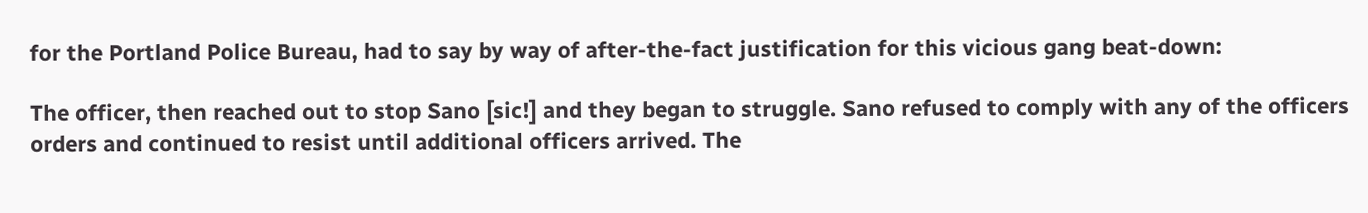for the Portland Police Bureau, had to say by way of after-the-fact justification for this vicious gang beat-down:

The officer, then reached out to stop Sano [sic!] and they began to struggle. Sano refused to comply with any of the officers orders and continued to resist until additional officers arrived. The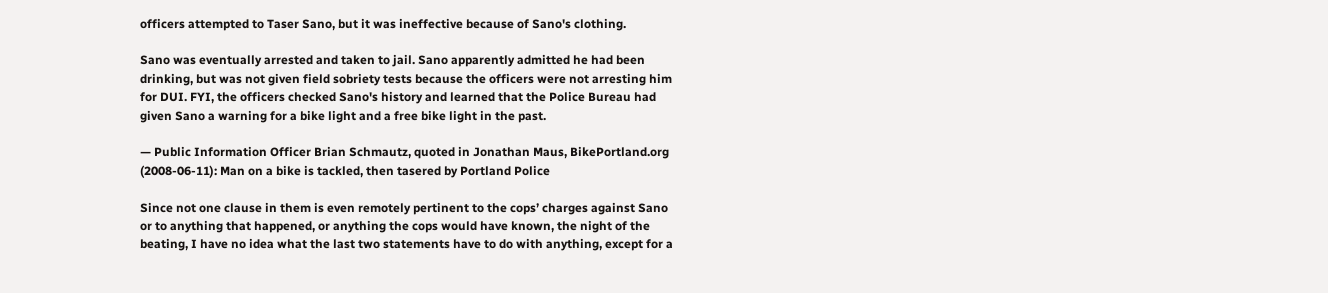officers attempted to Taser Sano, but it was ineffective because of Sano's clothing.

Sano was eventually arrested and taken to jail. Sano apparently admitted he had been drinking, but was not given field sobriety tests because the officers were not arresting him for DUI. FYI, the officers checked Sano's history and learned that the Police Bureau had given Sano a warning for a bike light and a free bike light in the past.

— Public Information Officer Brian Schmautz, quoted in Jonathan Maus, BikePortland.org (2008-06-11): Man on a bike is tackled, then tasered by Portland Police

Since not one clause in them is even remotely pertinent to the cops’ charges against Sano or to anything that happened, or anything the cops would have known, the night of the beating, I have no idea what the last two statements have to do with anything, except for a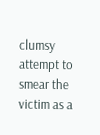clumsy attempt to smear the victim as a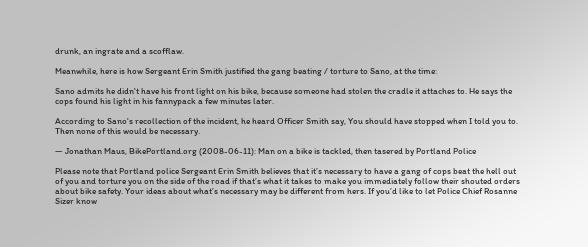drunk, an ingrate and a scofflaw.

Meanwhile, here is how Sergeant Erin Smith justified the gang beating / torture to Sano, at the time:

Sano admits he didn't have his front light on his bike, because someone had stolen the cradle it attaches to. He says the cops found his light in his fannypack a few minutes later.

According to Sano's recollection of the incident, he heard Officer Smith say, You should have stopped when I told you to. Then none of this would be necessary.

— Jonathan Maus, BikePortland.org (2008-06-11): Man on a bike is tackled, then tasered by Portland Police

Please note that Portland police Sergeant Erin Smith believes that it’s necessary to have a gang of cops beat the hell out of you and torture you on the side of the road if that’s what it takes to make you immediately follow their shouted orders about bike safety. Your ideas about what’s necessary may be different from hers. If you’d like to let Police Chief Rosanne Sizer know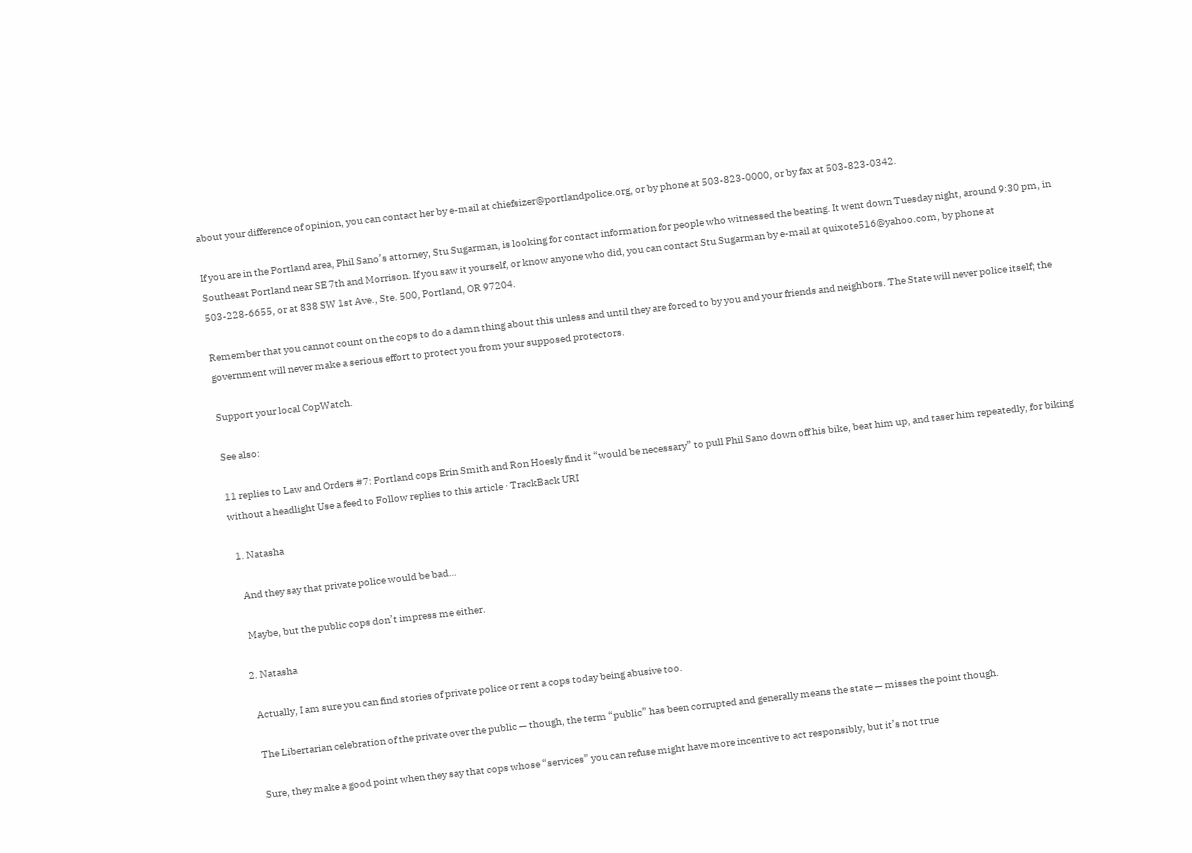about your difference of opinion, you can contact her by e-mail at chiefsizer@portlandpolice.org, or by phone at 503-823-0000, or by fax at 503-823-0342.

If you are in the Portland area, Phil Sano’s attorney, Stu Sugarman, is looking for contact information for people who witnessed the beating. It went down Tuesday night, around 9:30 pm, in Southeast Portland near SE 7th and Morrison. If you saw it yourself, or know anyone who did, you can contact Stu Sugarman by e-mail at quixote516@yahoo.com, by phone at 503-228-6655, or at 838 SW 1st Ave., Ste. 500, Portland, OR 97204.

Remember that you cannot count on the cops to do a damn thing about this unless and until they are forced to by you and your friends and neighbors. The State will never police itself; the government will never make a serious effort to protect you from your supposed protectors.

Support your local CopWatch.

See also:

11 replies to Law and Orders #7: Portland cops Erin Smith and Ron Hoesly find it “would be necessary” to pull Phil Sano down off his bike, beat him up, and taser him repeatedly, for biking without a headlight Use a feed to Follow replies to this article · TrackBack URI

  1. Natasha

    And they say that private police would be bad…

    Maybe, but the public cops don’t impress me either.

  2. Natasha

    Actually, I am sure you can find stories of private police or rent a cops today being abusive too.

    The Libertarian celebration of the private over the public — though, the term “public” has been corrupted and generally means the state — misses the point though.

    Sure, they make a good point when they say that cops whose “services” you can refuse might have more incentive to act responsibly, but it’s not true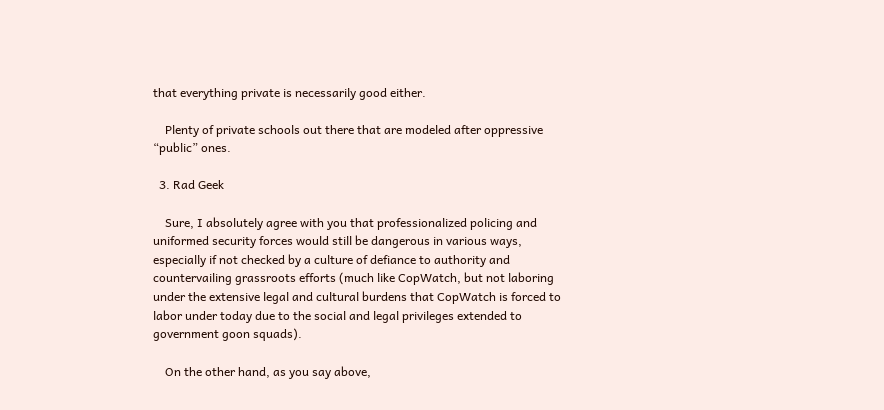that everything private is necessarily good either.

    Plenty of private schools out there that are modeled after oppressive “public” ones.

  3. Rad Geek

    Sure, I absolutely agree with you that professionalized policing and uniformed security forces would still be dangerous in various ways, especially if not checked by a culture of defiance to authority and countervailing grassroots efforts (much like CopWatch, but not laboring under the extensive legal and cultural burdens that CopWatch is forced to labor under today due to the social and legal privileges extended to government goon squads).

    On the other hand, as you say above,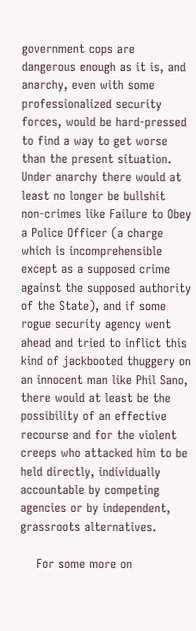government cops are dangerous enough as it is, and anarchy, even with some professionalized security forces, would be hard-pressed to find a way to get worse than the present situation. Under anarchy there would at least no longer be bullshit non-crimes like Failure to Obey a Police Officer (a charge which is incomprehensible except as a supposed crime against the supposed authority of the State), and if some rogue security agency went ahead and tried to inflict this kind of jackbooted thuggery on an innocent man like Phil Sano, there would at least be the possibility of an effective recourse and for the violent creeps who attacked him to be held directly, individually accountable by competing agencies or by independent, grassroots alternatives.

    For some more on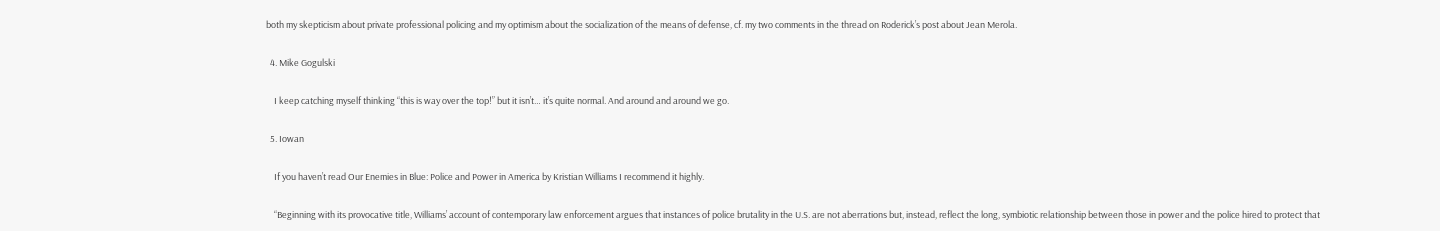both my skepticism about private professional policing and my optimism about the socialization of the means of defense, cf. my two comments in the thread on Roderick’s post about Jean Merola.

  4. Mike Gogulski

    I keep catching myself thinking “this is way over the top!” but it isn’t… it’s quite normal. And around and around we go.

  5. Iowan

    If you haven’t read Our Enemies in Blue: Police and Power in America by Kristian Williams I recommend it highly.

    “Beginning with its provocative title, Williams’ account of contemporary law enforcement argues that instances of police brutality in the U.S. are not aberrations but, instead, reflect the long, symbiotic relationship between those in power and the police hired to protect that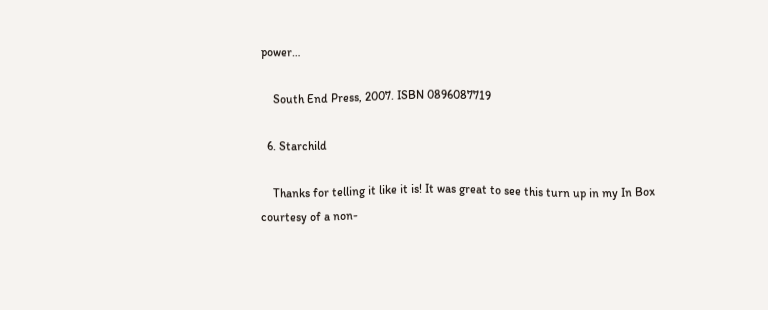power…

    South End Press, 2007. ISBN 0896087719

  6. Starchild

    Thanks for telling it like it is! It was great to see this turn up in my In Box courtesy of a non-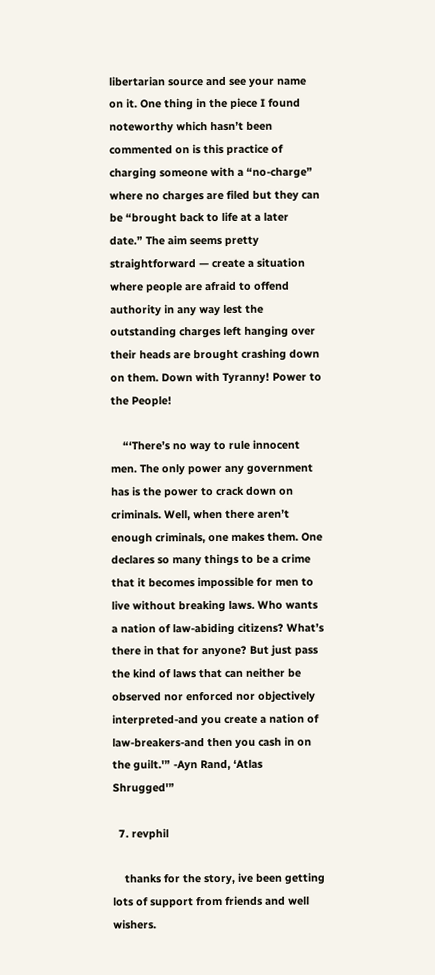libertarian source and see your name on it. One thing in the piece I found noteworthy which hasn’t been commented on is this practice of charging someone with a “no-charge” where no charges are filed but they can be “brought back to life at a later date.” The aim seems pretty straightforward — create a situation where people are afraid to offend authority in any way lest the outstanding charges left hanging over their heads are brought crashing down on them. Down with Tyranny! Power to the People!

    “‘There’s no way to rule innocent men. The only power any government has is the power to crack down on criminals. Well, when there aren’t enough criminals, one makes them. One declares so many things to be a crime that it becomes impossible for men to live without breaking laws. Who wants a nation of law-abiding citizens? What’s there in that for anyone? But just pass the kind of laws that can neither be observed nor enforced nor objectively interpreted-and you create a nation of law-breakers-and then you cash in on the guilt.'” -Ayn Rand, ‘Atlas Shrugged'”

  7. revphil

    thanks for the story, ive been getting lots of support from friends and well wishers.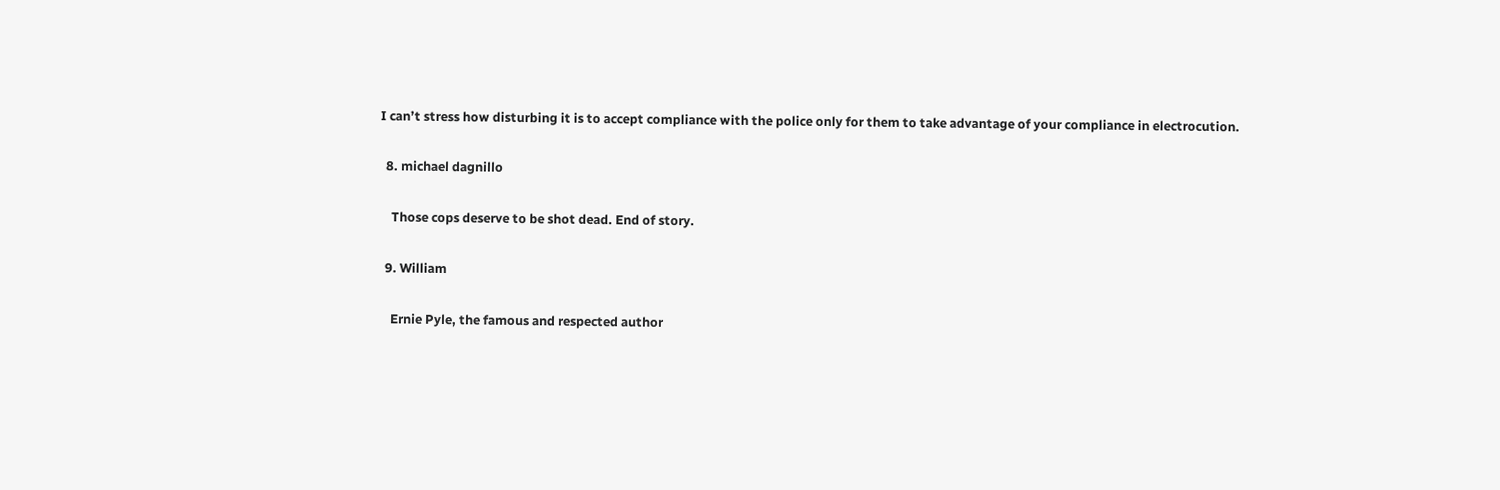I can’t stress how disturbing it is to accept compliance with the police only for them to take advantage of your compliance in electrocution.

  8. michael dagnillo

    Those cops deserve to be shot dead. End of story.

  9. William

    Ernie Pyle, the famous and respected author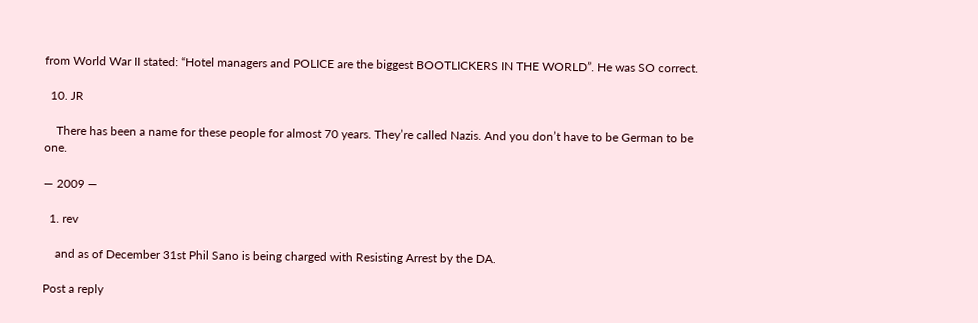from World War II stated: “Hotel managers and POLICE are the biggest BOOTLICKERS IN THE WORLD”. He was SO correct.

  10. JR

    There has been a name for these people for almost 70 years. They’re called Nazis. And you don’t have to be German to be one.

— 2009 —

  1. rev

    and as of December 31st Phil Sano is being charged with Resisting Arrest by the DA.

Post a reply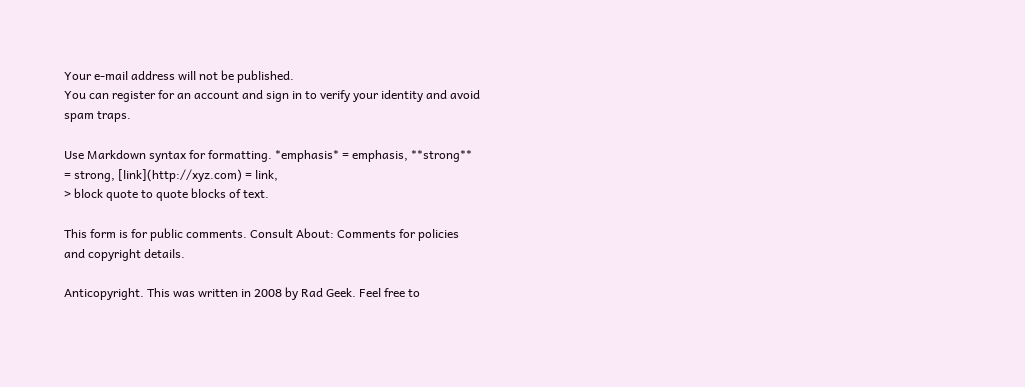Your e-mail address will not be published.
You can register for an account and sign in to verify your identity and avoid spam traps.

Use Markdown syntax for formatting. *emphasis* = emphasis, **strong** = strong, [link](http://xyz.com) = link,
> block quote to quote blocks of text.

This form is for public comments. Consult About: Comments for policies and copyright details.

Anticopyright. This was written in 2008 by Rad Geek. Feel free to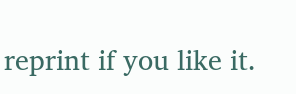reprint if you like it.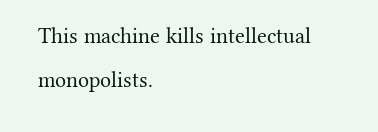This machine kills intellectual monopolists.